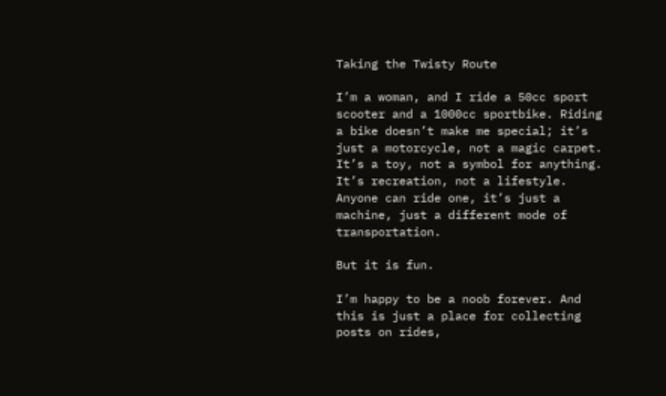Taking the Twisty Route

I’m a woman, and I ride a 50cc sport scooter and a 1000cc sportbike. Riding a bike doesn’t make me special; it’s just a motorcycle, not a magic carpet. It’s a toy, not a symbol for anything. It’s recreation, not a lifestyle. Anyone can ride one, it’s just a machine, just a different mode of transportation.

But it is fun.

I’m happy to be a noob forever. And this is just a place for collecting posts on rides,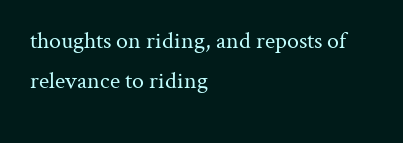thoughts on riding, and reposts of relevance to riding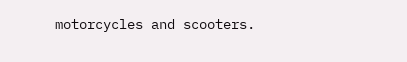motorcycles and scooters.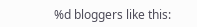%d bloggers like this: